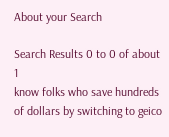About your Search

Search Results 0 to 0 of about 1
know folks who save hundreds of dollars by switching to geico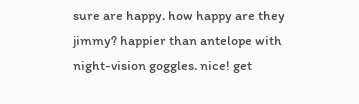sure are happy. how happy are they jimmy? happier than antelope with night-vision goggles. nice! get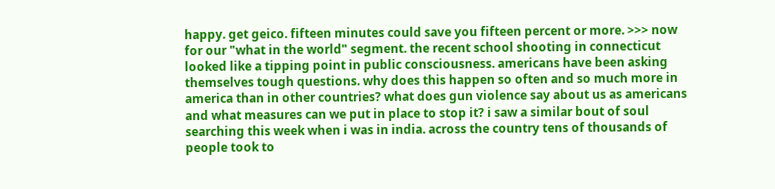happy. get geico. fifteen minutes could save you fifteen percent or more. >>> now for our "what in the world" segment. the recent school shooting in connecticut looked like a tipping point in public consciousness. americans have been asking themselves tough questions. why does this happen so often and so much more in america than in other countries? what does gun violence say about us as americans and what measures can we put in place to stop it? i saw a similar bout of soul searching this week when i was in india. across the country tens of thousands of people took to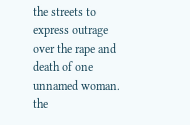the streets to express outrage over the rape and death of one unnamed woman. the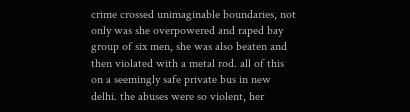crime crossed unimaginable boundaries, not only was she overpowered and raped bay group of six men, she was also beaten and then violated with a metal rod. all of this on a seemingly safe private bus in new delhi. the abuses were so violent, her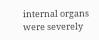internal organs were severely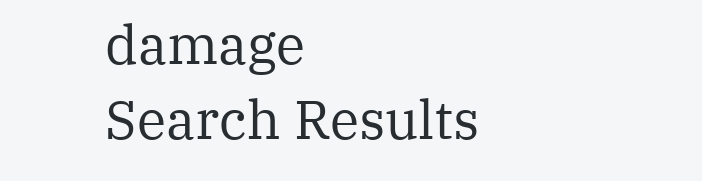damage
Search Results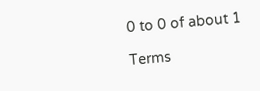0 to 0 of about 1

Terms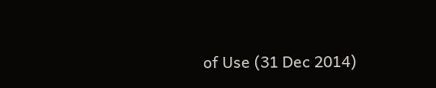of Use (31 Dec 2014)